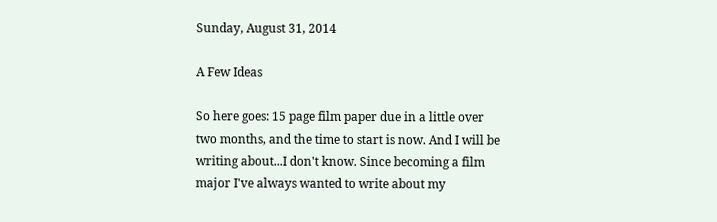Sunday, August 31, 2014

A Few Ideas

So here goes: 15 page film paper due in a little over two months, and the time to start is now. And I will be writing about...I don't know. Since becoming a film major I've always wanted to write about my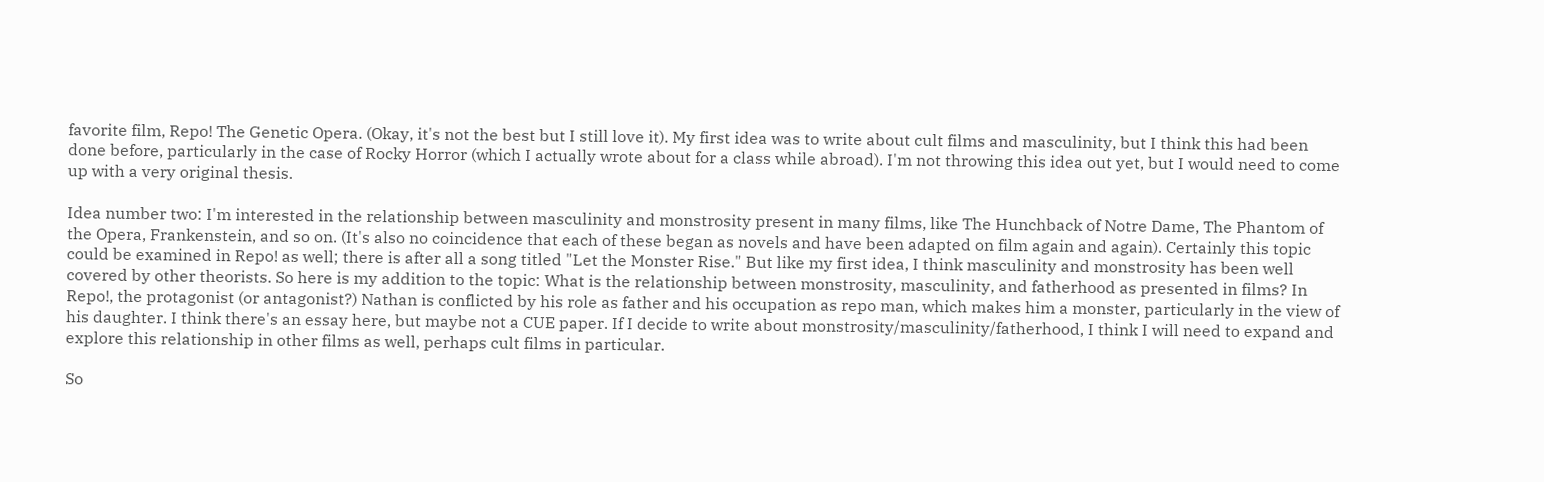favorite film, Repo! The Genetic Opera. (Okay, it's not the best but I still love it). My first idea was to write about cult films and masculinity, but I think this had been done before, particularly in the case of Rocky Horror (which I actually wrote about for a class while abroad). I'm not throwing this idea out yet, but I would need to come up with a very original thesis.

Idea number two: I'm interested in the relationship between masculinity and monstrosity present in many films, like The Hunchback of Notre Dame, The Phantom of the Opera, Frankenstein, and so on. (It's also no coincidence that each of these began as novels and have been adapted on film again and again). Certainly this topic could be examined in Repo! as well; there is after all a song titled "Let the Monster Rise." But like my first idea, I think masculinity and monstrosity has been well covered by other theorists. So here is my addition to the topic: What is the relationship between monstrosity, masculinity, and fatherhood as presented in films? In Repo!, the protagonist (or antagonist?) Nathan is conflicted by his role as father and his occupation as repo man, which makes him a monster, particularly in the view of his daughter. I think there's an essay here, but maybe not a CUE paper. If I decide to write about monstrosity/masculinity/fatherhood, I think I will need to expand and explore this relationship in other films as well, perhaps cult films in particular.

So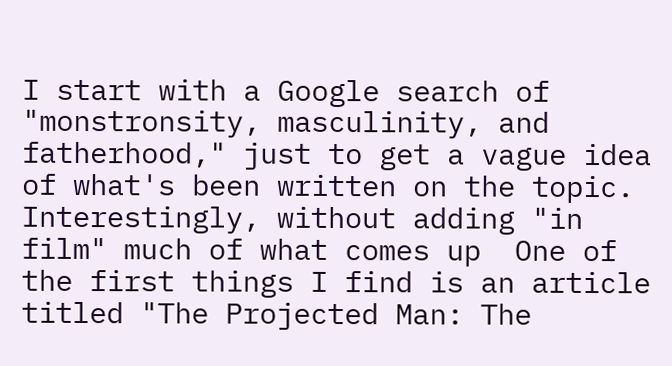I start with a Google search of "monstronsity, masculinity, and fatherhood," just to get a vague idea of what's been written on the topic. Interestingly, without adding "in film" much of what comes up  One of the first things I find is an article titled "The Projected Man: The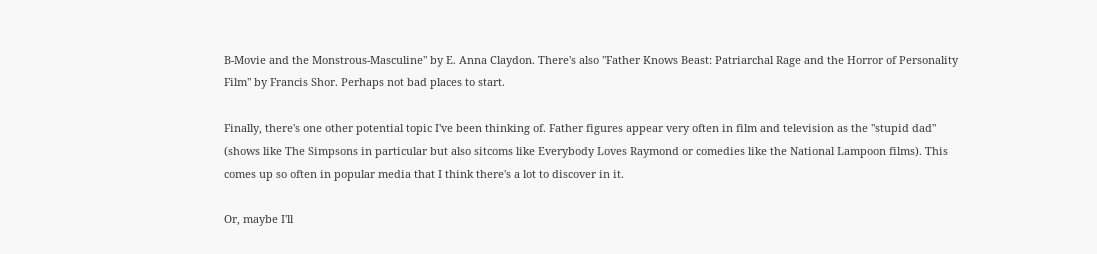B-Movie and the Monstrous-Masculine" by E. Anna Claydon. There's also "Father Knows Beast: Patriarchal Rage and the Horror of Personality Film" by Francis Shor. Perhaps not bad places to start.

Finally, there's one other potential topic I've been thinking of. Father figures appear very often in film and television as the "stupid dad" (shows like The Simpsons in particular but also sitcoms like Everybody Loves Raymond or comedies like the National Lampoon films). This comes up so often in popular media that I think there's a lot to discover in it.

Or, maybe I'll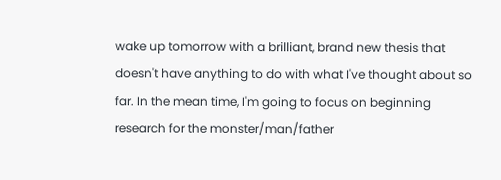wake up tomorrow with a brilliant, brand new thesis that doesn't have anything to do with what I've thought about so far. In the mean time, I'm going to focus on beginning research for the monster/man/father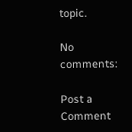topic.

No comments:

Post a Comment